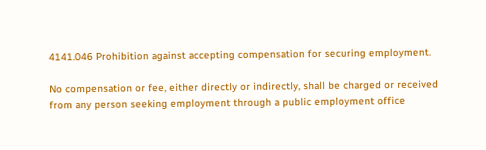4141.046 Prohibition against accepting compensation for securing employment.

No compensation or fee, either directly or indirectly, shall be charged or received from any person seeking employment through a public employment office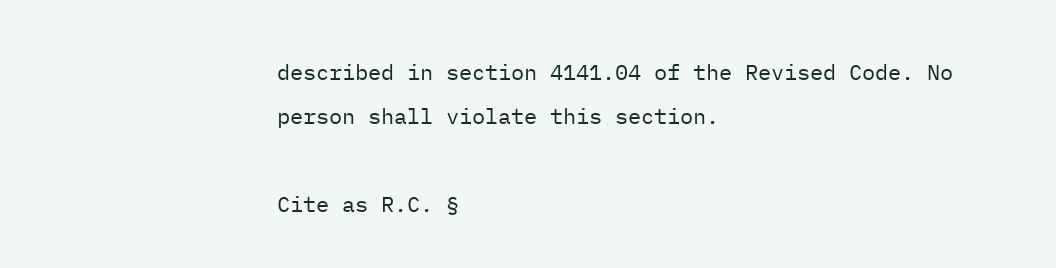described in section 4141.04 of the Revised Code. No person shall violate this section.

Cite as R.C. §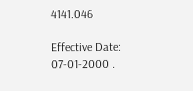4141.046

Effective Date: 07-01-2000 .